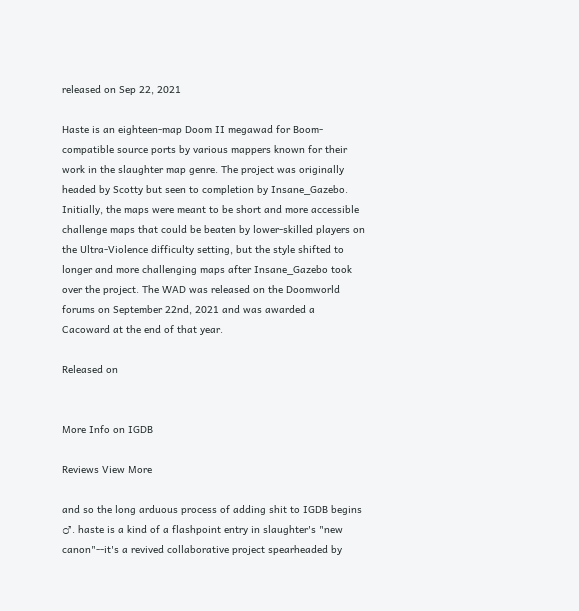released on Sep 22, 2021

Haste is an eighteen-map Doom II megawad for Boom-compatible source ports by various mappers known for their work in the slaughter map genre. The project was originally headed by Scotty but seen to completion by Insane_Gazebo. Initially, the maps were meant to be short and more accessible challenge maps that could be beaten by lower-skilled players on the Ultra-Violence difficulty setting, but the style shifted to longer and more challenging maps after Insane_Gazebo took over the project. The WAD was released on the Doomworld forums on September 22nd, 2021 and was awarded a Cacoward at the end of that year.

Released on


More Info on IGDB

Reviews View More

and so the long arduous process of adding shit to IGDB begins ♂. haste is a kind of a flashpoint entry in slaughter's "new canon"--it's a revived collaborative project spearheaded by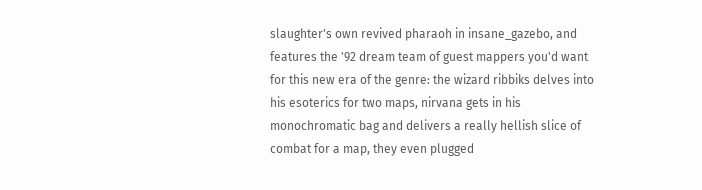slaughter's own revived pharaoh in insane_gazebo, and features the '92 dream team of guest mappers you'd want for this new era of the genre: the wizard ribbiks delves into his esoterics for two maps, nirvana gets in his monochromatic bag and delivers a really hellish slice of combat for a map, they even plugged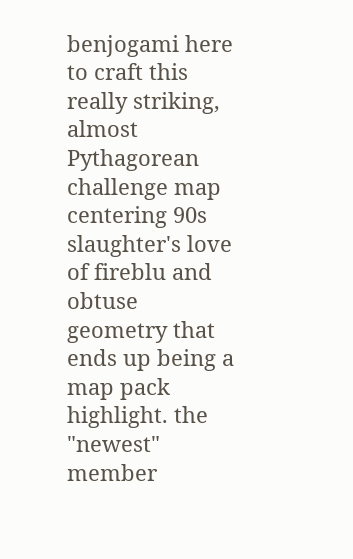benjogami here to craft this really striking, almost Pythagorean challenge map centering 90s slaughter's love of fireblu and obtuse geometry that ends up being a map pack highlight. the "newest" member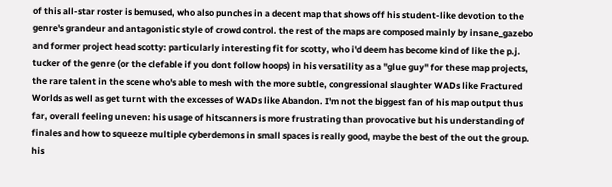of this all-star roster is bemused, who also punches in a decent map that shows off his student-like devotion to the genre's grandeur and antagonistic style of crowd control. the rest of the maps are composed mainly by insane_gazebo and former project head scotty: particularly interesting fit for scotty, who i'd deem has become kind of like the p.j. tucker of the genre (or the clefable if you dont follow hoops) in his versatility as a "glue guy" for these map projects, the rare talent in the scene who's able to mesh with the more subtle, congressional slaughter WADs like Fractured Worlds as well as get turnt with the excesses of WADs like Abandon. I'm not the biggest fan of his map output thus far, overall feeling uneven: his usage of hitscanners is more frustrating than provocative but his understanding of finales and how to squeeze multiple cyberdemons in small spaces is really good, maybe the best of the out the group. his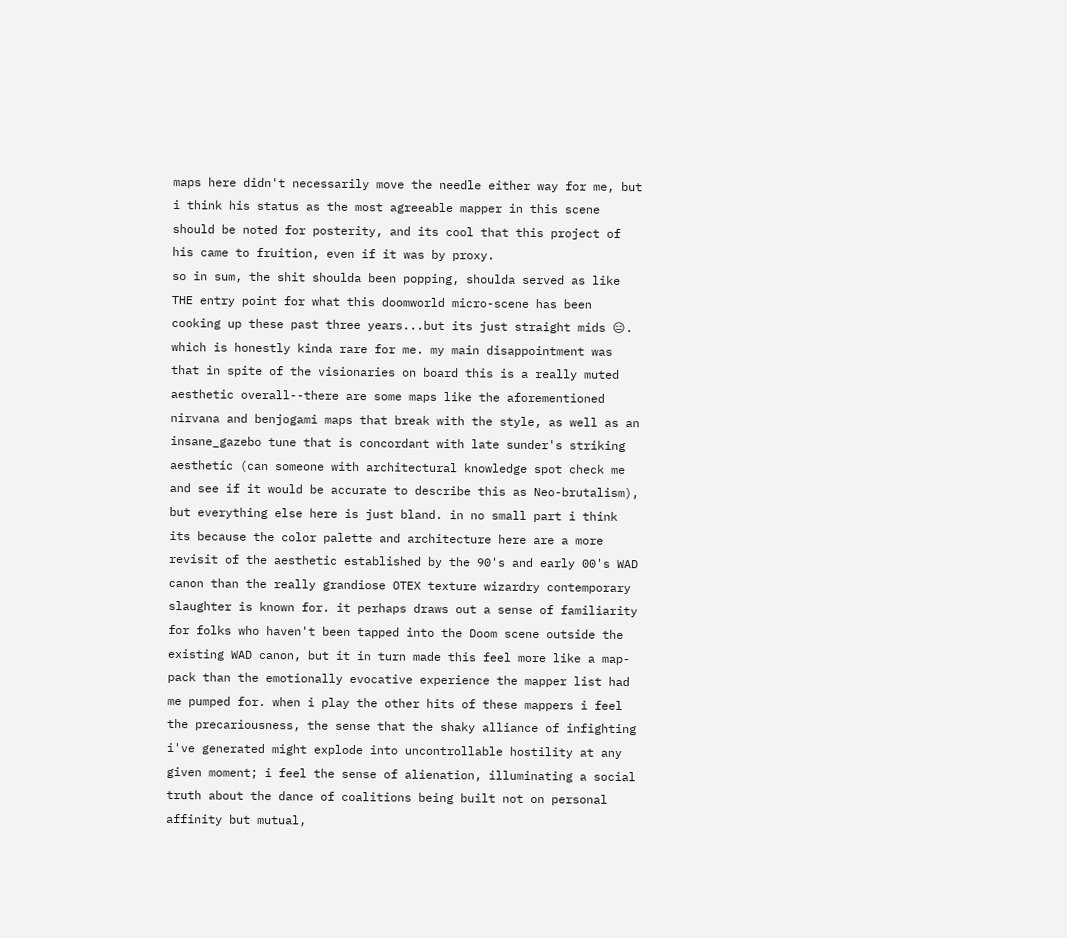maps here didn't necessarily move the needle either way for me, but i think his status as the most agreeable mapper in this scene should be noted for posterity, and its cool that this project of his came to fruition, even if it was by proxy.
so in sum, the shit shoulda been popping, shoulda served as like THE entry point for what this doomworld micro-scene has been cooking up these past three years...but its just straight mids 😑. which is honestly kinda rare for me. my main disappointment was that in spite of the visionaries on board this is a really muted aesthetic overall--there are some maps like the aforementioned nirvana and benjogami maps that break with the style, as well as an insane_gazebo tune that is concordant with late sunder's striking aesthetic (can someone with architectural knowledge spot check me and see if it would be accurate to describe this as Neo-brutalism), but everything else here is just bland. in no small part i think its because the color palette and architecture here are a more revisit of the aesthetic established by the 90's and early 00's WAD canon than the really grandiose OTEX texture wizardry contemporary slaughter is known for. it perhaps draws out a sense of familiarity for folks who haven't been tapped into the Doom scene outside the existing WAD canon, but it in turn made this feel more like a map-pack than the emotionally evocative experience the mapper list had me pumped for. when i play the other hits of these mappers i feel the precariousness, the sense that the shaky alliance of infighting i've generated might explode into uncontrollable hostility at any given moment; i feel the sense of alienation, illuminating a social truth about the dance of coalitions being built not on personal affinity but mutual,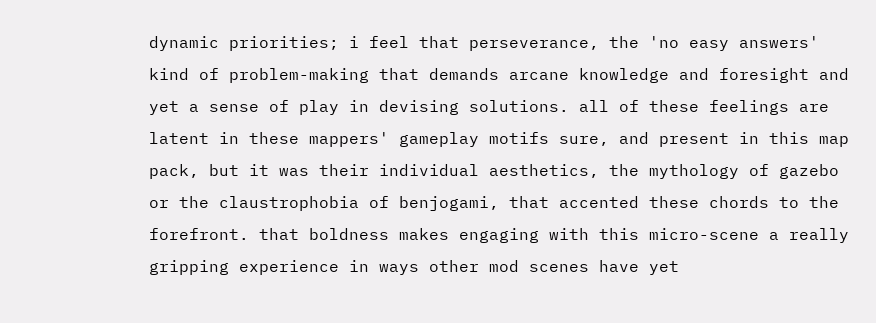dynamic priorities; i feel that perseverance, the 'no easy answers' kind of problem-making that demands arcane knowledge and foresight and yet a sense of play in devising solutions. all of these feelings are latent in these mappers' gameplay motifs sure, and present in this map pack, but it was their individual aesthetics, the mythology of gazebo or the claustrophobia of benjogami, that accented these chords to the forefront. that boldness makes engaging with this micro-scene a really gripping experience in ways other mod scenes have yet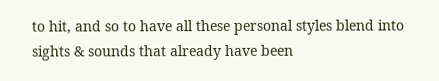to hit, and so to have all these personal styles blend into sights & sounds that already have been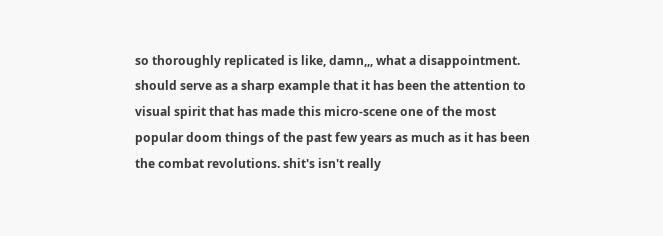so thoroughly replicated is like, damn,,, what a disappointment. should serve as a sharp example that it has been the attention to visual spirit that has made this micro-scene one of the most popular doom things of the past few years as much as it has been the combat revolutions. shit's isn't really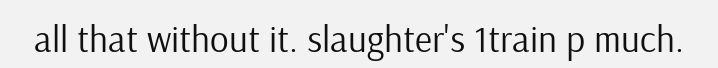all that without it. slaughter's 1train p much.